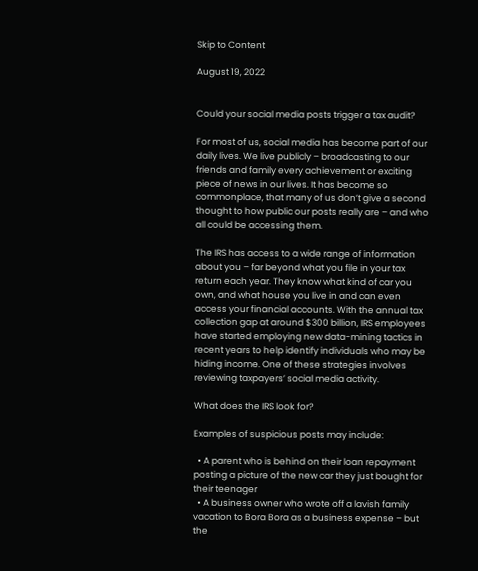Skip to Content

August 19, 2022


Could your social media posts trigger a tax audit?

For most of us, social media has become part of our daily lives. We live publicly – broadcasting to our friends and family every achievement or exciting piece of news in our lives. It has become so commonplace, that many of us don’t give a second thought to how public our posts really are – and who all could be accessing them.

The IRS has access to a wide range of information about you – far beyond what you file in your tax return each year. They know what kind of car you own, and what house you live in and can even access your financial accounts. With the annual tax collection gap at around $300 billion, IRS employees have started employing new data-mining tactics in recent years to help identify individuals who may be hiding income. One of these strategies involves reviewing taxpayers’ social media activity.

What does the IRS look for?

Examples of suspicious posts may include:

  • A parent who is behind on their loan repayment posting a picture of the new car they just bought for their teenager
  • A business owner who wrote off a lavish family vacation to Bora Bora as a business expense – but the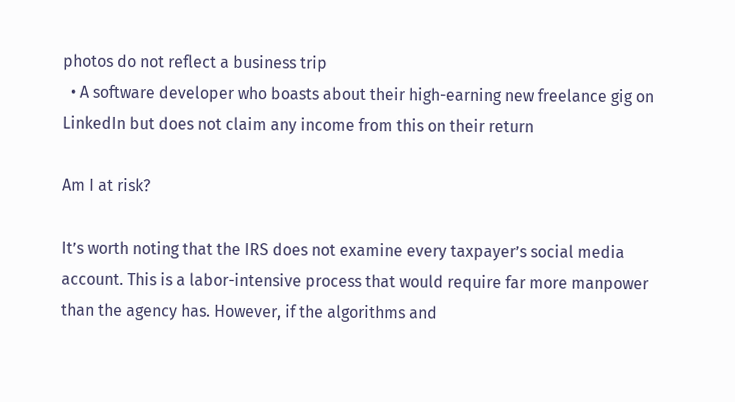photos do not reflect a business trip
  • A software developer who boasts about their high-earning new freelance gig on LinkedIn but does not claim any income from this on their return

Am I at risk?

It’s worth noting that the IRS does not examine every taxpayer’s social media account. This is a labor-intensive process that would require far more manpower than the agency has. However, if the algorithms and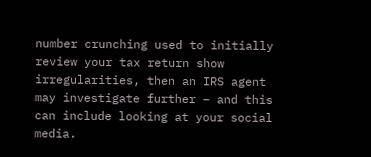number crunching used to initially review your tax return show irregularities, then an IRS agent may investigate further – and this can include looking at your social media.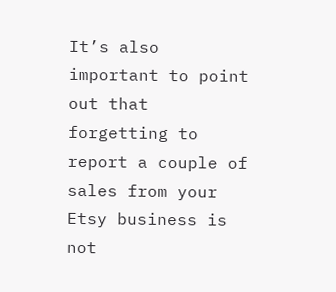It’s also important to point out that forgetting to report a couple of sales from your Etsy business is not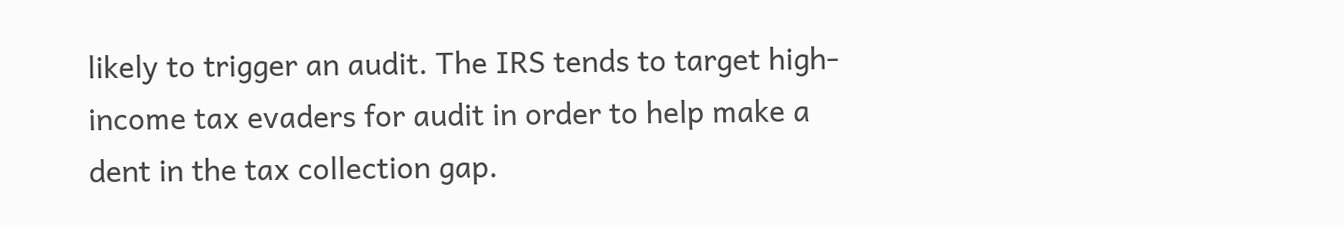likely to trigger an audit. The IRS tends to target high-income tax evaders for audit in order to help make a dent in the tax collection gap.